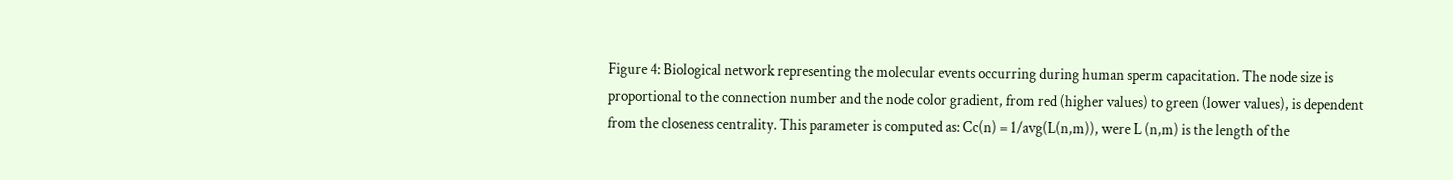Figure 4: Biological network representing the molecular events occurring during human sperm capacitation. The node size is proportional to the connection number and the node color gradient, from red (higher values) to green (lower values), is dependent from the closeness centrality. This parameter is computed as: Cc(n) = 1/avg(L(n,m)), were L (n,m) is the length of the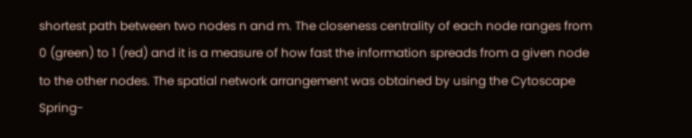shortest path between two nodes n and m. The closeness centrality of each node ranges from 0 (green) to 1 (red) and it is a measure of how fast the information spreads from a given node to the other nodes. The spatial network arrangement was obtained by using the Cytoscape Spring-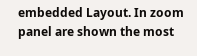embedded Layout. In zoom panel are shown the most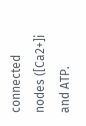connected nodes ([Ca2+]i and ATP.